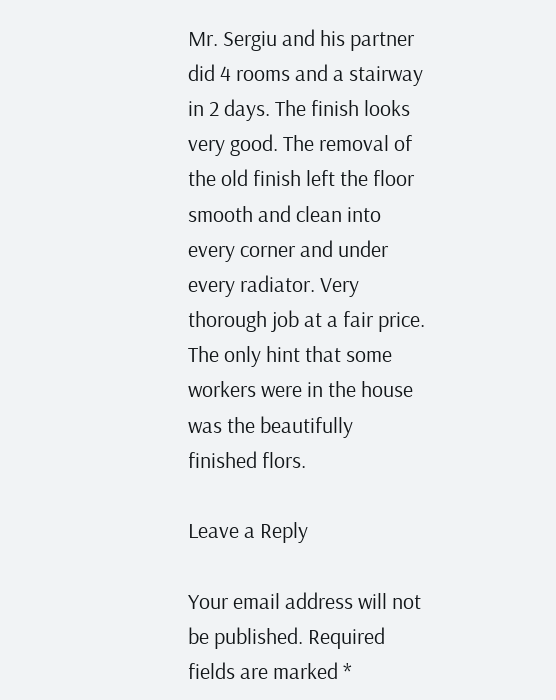Mr. Sergiu and his partner did 4 rooms and a stairway in 2 days. The finish looks very good. The removal of the old finish left the floor smooth and clean into every corner and under every radiator. Very thorough job at a fair price. The only hint that some workers were in the house was the beautifully finished flors.

Leave a Reply

Your email address will not be published. Required fields are marked *